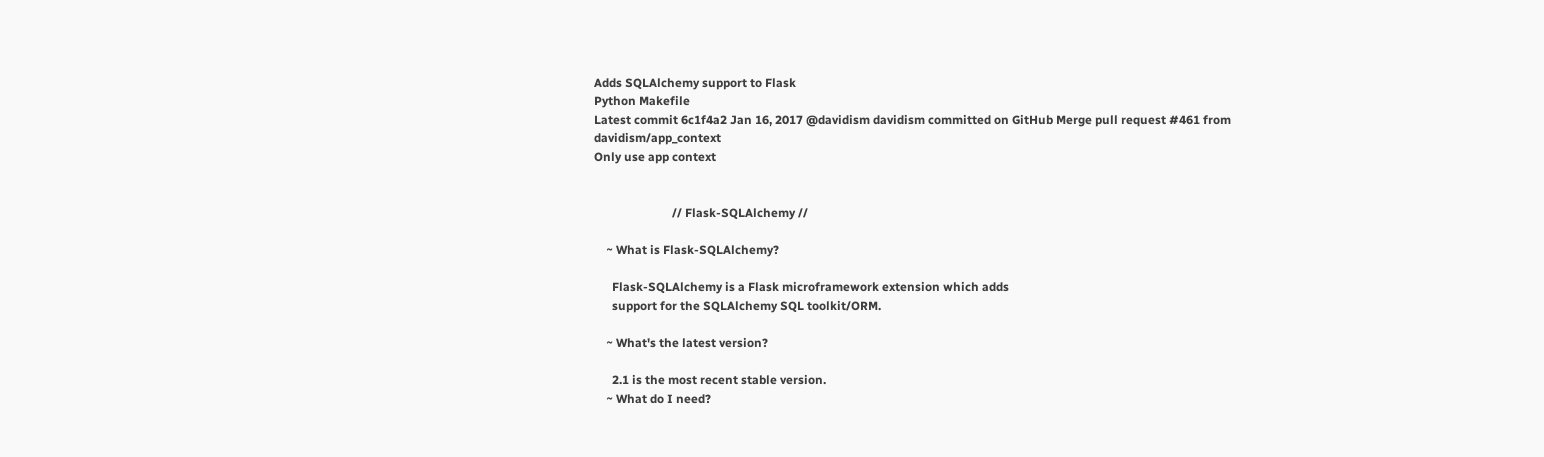Adds SQLAlchemy support to Flask
Python Makefile
Latest commit 6c1f4a2 Jan 16, 2017 @davidism davidism committed on GitHub Merge pull request #461 from davidism/app_context
Only use app context


                          // Flask-SQLAlchemy //

    ~ What is Flask-SQLAlchemy?

      Flask-SQLAlchemy is a Flask microframework extension which adds
      support for the SQLAlchemy SQL toolkit/ORM.

    ~ What's the latest version?

      2.1 is the most recent stable version.
    ~ What do I need?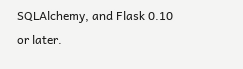SQLAlchemy, and Flask 0.10 or later.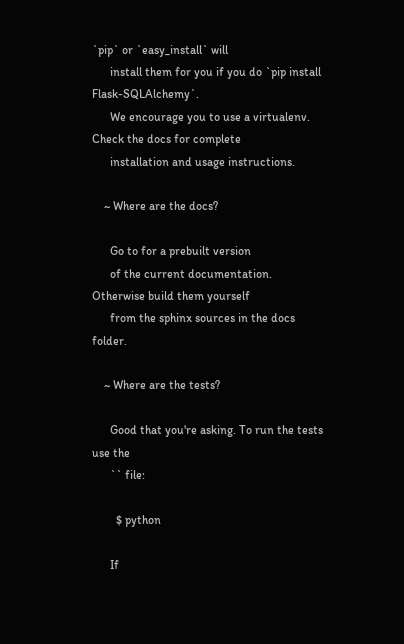`pip` or `easy_install` will
      install them for you if you do `pip install Flask-SQLAlchemy`.
      We encourage you to use a virtualenv. Check the docs for complete
      installation and usage instructions.

    ~ Where are the docs?

      Go to for a prebuilt version
      of the current documentation.  Otherwise build them yourself
      from the sphinx sources in the docs folder.

    ~ Where are the tests?

      Good that you're asking. To run the tests use the
      `` file:

        $ python

      If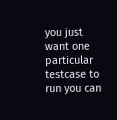you just want one particular testcase to run you can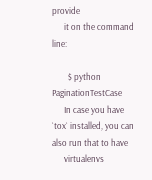provide
      it on the command line:

        $ python PaginationTestCase
      In case you have `tox` installed, you can also run that to have
      virtualenvs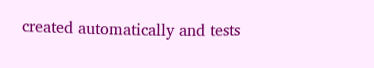created automatically and tests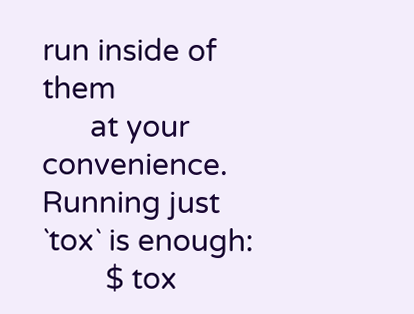run inside of them
      at your convenience. Running just `tox` is enough:
        $ tox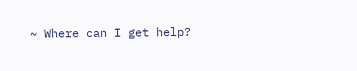~ Where can I get help?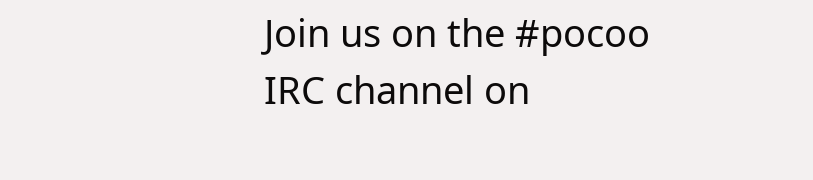Join us on the #pocoo IRC channel on